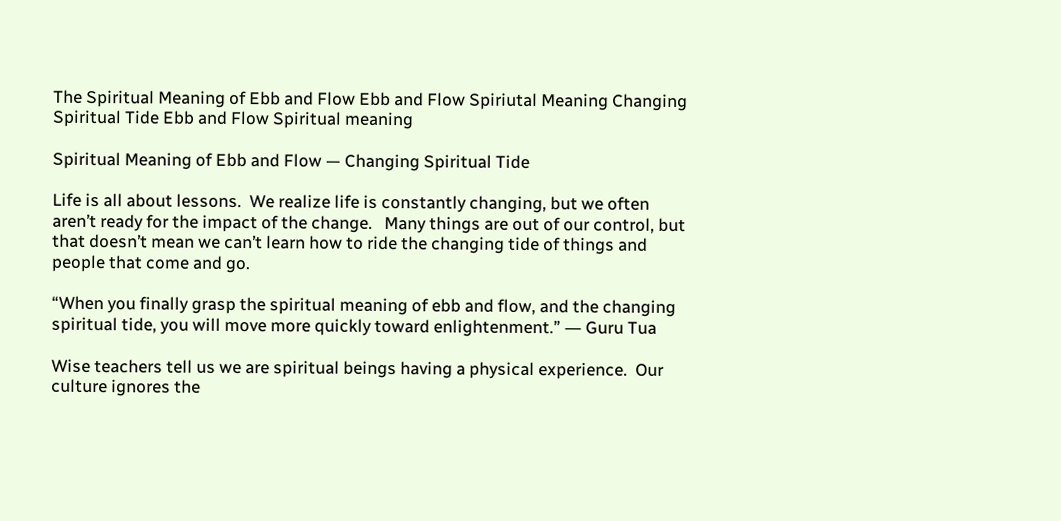The Spiritual Meaning of Ebb and Flow Ebb and Flow Spiriutal Meaning Changing Spiritual Tide Ebb and Flow Spiritual meaning

Spiritual Meaning of Ebb and Flow — Changing Spiritual Tide

Life is all about lessons.  We realize life is constantly changing, but we often aren’t ready for the impact of the change.   Many things are out of our control, but that doesn’t mean we can’t learn how to ride the changing tide of things and people that come and go.

“When you finally grasp the spiritual meaning of ebb and flow, and the changing spiritual tide, you will move more quickly toward enlightenment.” ― Guru Tua

Wise teachers tell us we are spiritual beings having a physical experience.  Our culture ignores the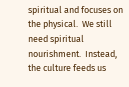spiritual and focuses on the physical.  We still need spiritual nourishment.  Instead, the culture feeds us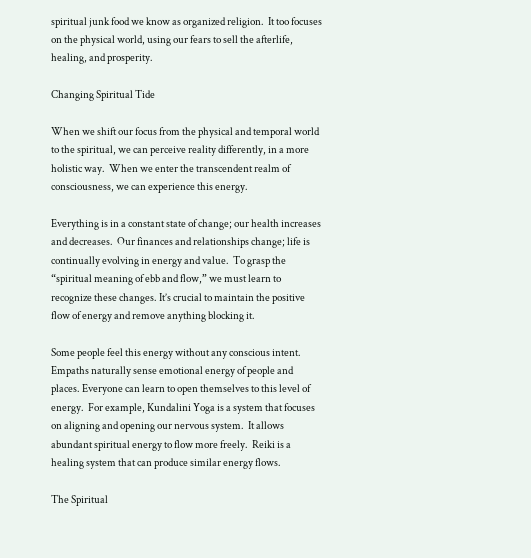spiritual junk food we know as organized religion.  It too focuses on the physical world, using our fears to sell the afterlife, healing, and prosperity.

Changing Spiritual Tide

When we shift our focus from the physical and temporal world to the spiritual, we can perceive reality differently, in a more holistic way.  When we enter the transcendent realm of consciousness, we can experience this energy.

Everything is in a constant state of change; our health increases and decreases.  Our finances and relationships change; life is continually evolving in energy and value.  To grasp the “spiritual meaning of ebb and flow,” we must learn to recognize these changes. It’s crucial to maintain the positive flow of energy and remove anything blocking it.

Some people feel this energy without any conscious intent.  Empaths naturally sense emotional energy of people and places. Everyone can learn to open themselves to this level of energy.  For example, Kundalini Yoga is a system that focuses on aligning and opening our nervous system.  It allows abundant spiritual energy to flow more freely.  Reiki is a healing system that can produce similar energy flows.

The Spiritual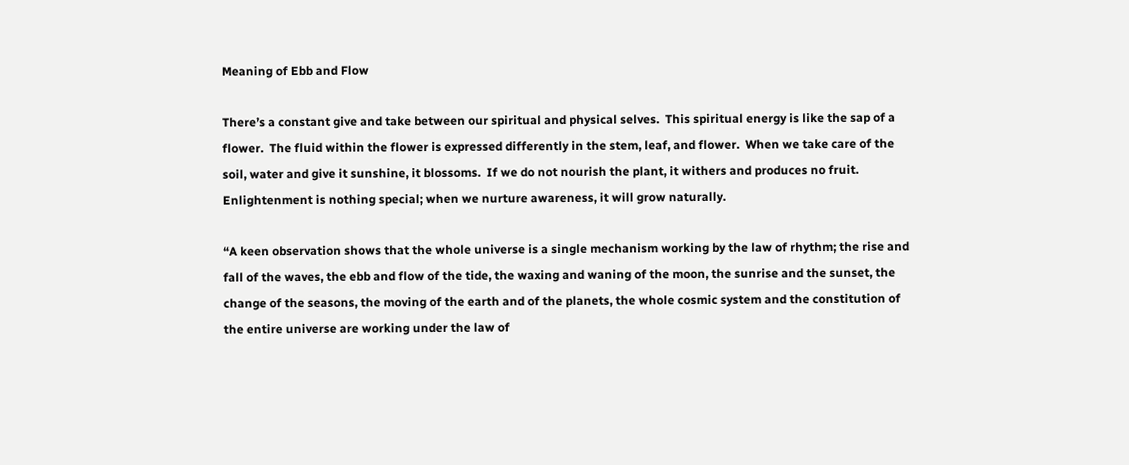Meaning of Ebb and Flow

There’s a constant give and take between our spiritual and physical selves.  This spiritual energy is like the sap of a flower.  The fluid within the flower is expressed differently in the stem, leaf, and flower.  When we take care of the soil, water and give it sunshine, it blossoms.  If we do not nourish the plant, it withers and produces no fruit.  Enlightenment is nothing special; when we nurture awareness, it will grow naturally.

“A keen observation shows that the whole universe is a single mechanism working by the law of rhythm; the rise and fall of the waves, the ebb and flow of the tide, the waxing and waning of the moon, the sunrise and the sunset, the change of the seasons, the moving of the earth and of the planets, the whole cosmic system and the constitution of the entire universe are working under the law of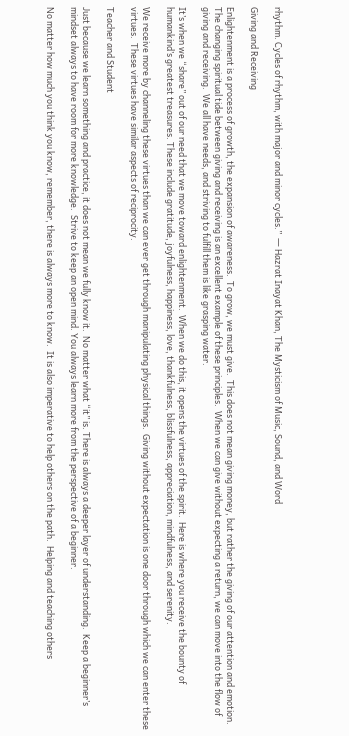rhythm. Cycles of rhythm, with major and minor cycles.”  ― Hazrat Inayat Khan, The Mysticism of Music, Sound, and Word

Giving and Receiving

Enlightenment is a process of growth, the expansion of awareness.  To grow, we must give.  This does not mean giving money, but rather the giving of our attention and emotion.  The changing spiritual tide between giving and receiving is an excellent example of these principles.  When we can give without expecting a return, we can move into the flow of giving and receiving.  We all have needs, and striving to fulfill them is like grasping water.

It’s when we “share” out of our need that we move toward enlightenment.  When we do this, it opens the virtues of the spirit.  Here is where you receive the bounty of humankind’s greatest treasures. These include gratitude, joyfulness, happiness, love, thankfulness, blissfulness, appreciation, mindfulness, and serenity.

We receive more by channeling these virtues than we can ever get through manipulating physical things.  Giving without expectation is one door through which we can enter these virtues.  These virtues have similar aspects of reciprocity.

Teacher and Student

Just because we learn something and practice, it does not mean we fully know it.  No matter what “it” is. There is always a deeper layer of understanding.  Keep a beginner’s mindset always to have room for more knowledge.  Strive to keep an open mind. You always learn more from the perspective of a beginner.

No matter how much you think you know, remember, there is always more to know.  It is also imperative to help others on the path.  Helping and teaching others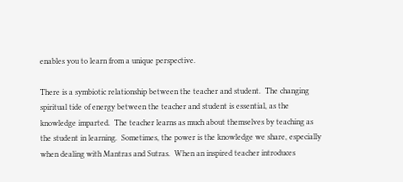enables you to learn from a unique perspective.

There is a symbiotic relationship between the teacher and student.  The changing spiritual tide of energy between the teacher and student is essential, as the knowledge imparted.  The teacher learns as much about themselves by teaching as the student in learning.  Sometimes, the power is the knowledge we share, especially when dealing with Mantras and Sutras.  When an inspired teacher introduces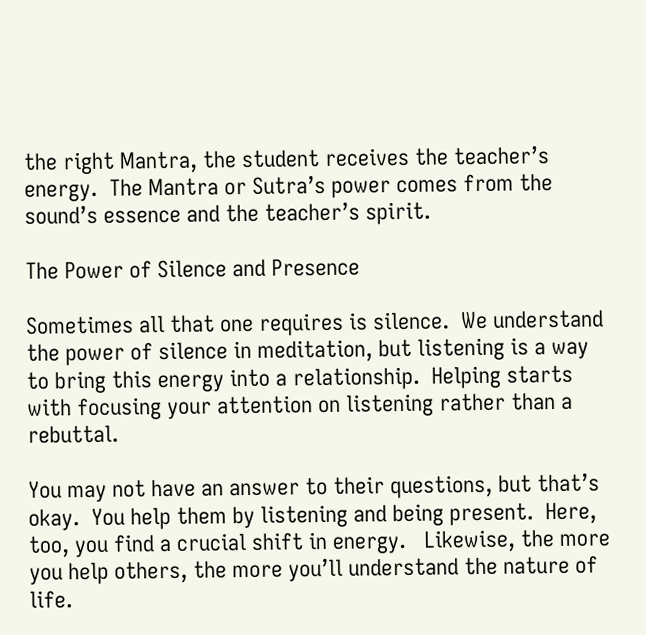the right Mantra, the student receives the teacher’s energy.  The Mantra or Sutra’s power comes from the sound’s essence and the teacher’s spirit.

The Power of Silence and Presence

Sometimes all that one requires is silence.  We understand the power of silence in meditation, but listening is a way to bring this energy into a relationship.  Helping starts with focusing your attention on listening rather than a rebuttal.

You may not have an answer to their questions, but that’s okay.  You help them by listening and being present.  Here, too, you find a crucial shift in energy.   Likewise, the more you help others, the more you’ll understand the nature of life.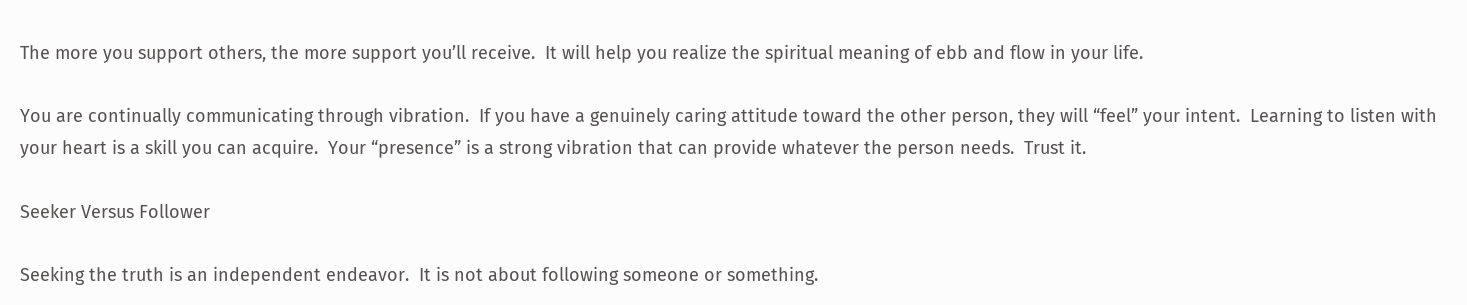The more you support others, the more support you’ll receive.  It will help you realize the spiritual meaning of ebb and flow in your life.

You are continually communicating through vibration.  If you have a genuinely caring attitude toward the other person, they will “feel” your intent.  Learning to listen with your heart is a skill you can acquire.  Your “presence” is a strong vibration that can provide whatever the person needs.  Trust it.

Seeker Versus Follower

Seeking the truth is an independent endeavor.  It is not about following someone or something.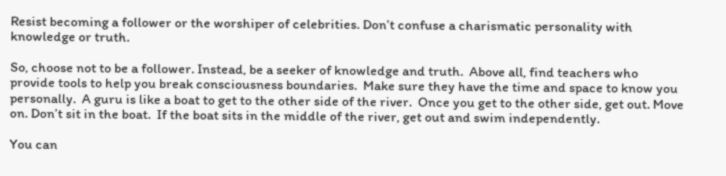Resist becoming a follower or the worshiper of celebrities. Don’t confuse a charismatic personality with knowledge or truth.

So, choose not to be a follower. Instead, be a seeker of knowledge and truth.  Above all, find teachers who provide tools to help you break consciousness boundaries.  Make sure they have the time and space to know you personally.  A guru is like a boat to get to the other side of the river.  Once you get to the other side, get out. Move on. Don’t sit in the boat.  If the boat sits in the middle of the river, get out and swim independently.

You can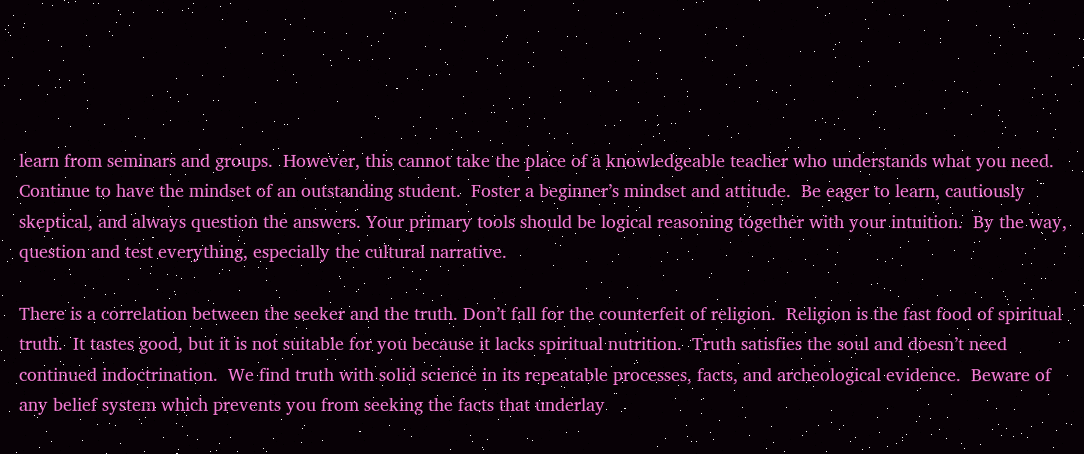learn from seminars and groups.  However, this cannot take the place of a knowledgeable teacher who understands what you need.  Continue to have the mindset of an outstanding student.  Foster a beginner’s mindset and attitude.  Be eager to learn, cautiously skeptical, and always question the answers. Your primary tools should be logical reasoning together with your intuition.  By the way, question and test everything, especially the cultural narrative.

There is a correlation between the seeker and the truth. Don’t fall for the counterfeit of religion.  Religion is the fast food of spiritual truth.  It tastes good, but it is not suitable for you because it lacks spiritual nutrition.  Truth satisfies the soul and doesn’t need continued indoctrination.  We find truth with solid science in its repeatable processes, facts, and archeological evidence.  Beware of any belief system which prevents you from seeking the facts that underlay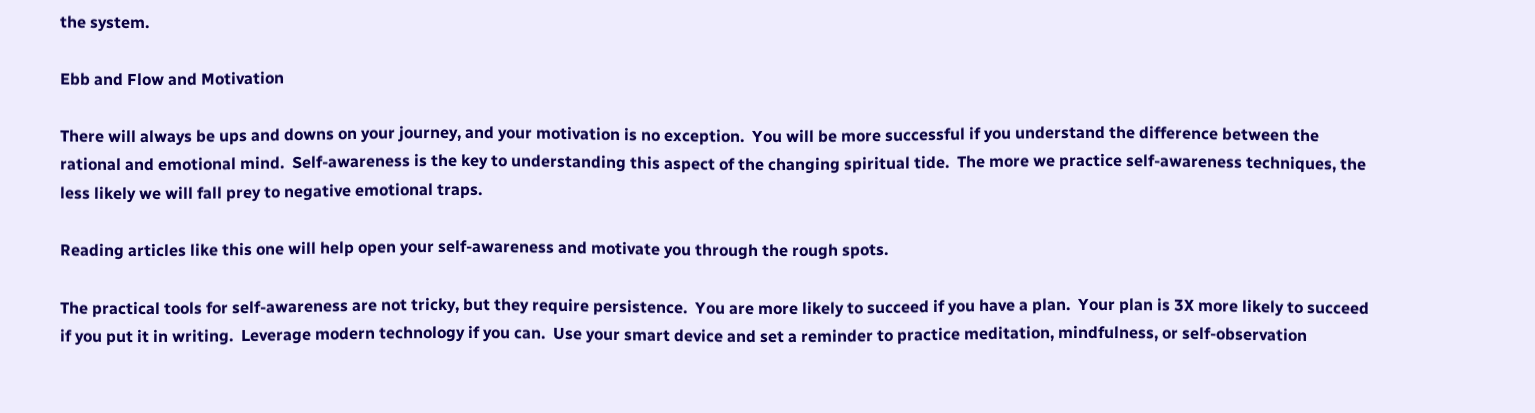the system.

Ebb and Flow and Motivation

There will always be ups and downs on your journey, and your motivation is no exception.  You will be more successful if you understand the difference between the rational and emotional mind.  Self-awareness is the key to understanding this aspect of the changing spiritual tide.  The more we practice self-awareness techniques, the less likely we will fall prey to negative emotional traps.

Reading articles like this one will help open your self-awareness and motivate you through the rough spots.

The practical tools for self-awareness are not tricky, but they require persistence.  You are more likely to succeed if you have a plan.  Your plan is 3X more likely to succeed if you put it in writing.  Leverage modern technology if you can.  Use your smart device and set a reminder to practice meditation, mindfulness, or self-observation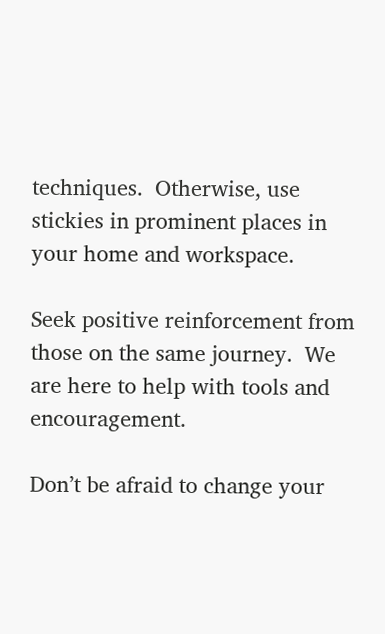techniques.  Otherwise, use stickies in prominent places in your home and workspace.

Seek positive reinforcement from those on the same journey.  We are here to help with tools and encouragement.

Don’t be afraid to change your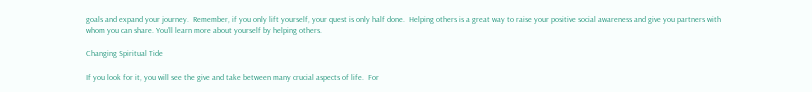goals and expand your journey.  Remember, if you only lift yourself, your quest is only half done.  Helping others is a great way to raise your positive social awareness and give you partners with whom you can share. You’ll learn more about yourself by helping others.

Changing Spiritual Tide

If you look for it, you will see the give and take between many crucial aspects of life.  For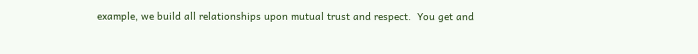example, we build all relationships upon mutual trust and respect.  You get and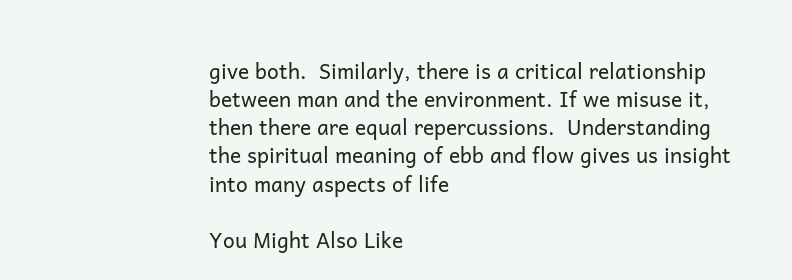give both.  Similarly, there is a critical relationship between man and the environment. If we misuse it, then there are equal repercussions.  Understanding the spiritual meaning of ebb and flow gives us insight into many aspects of life

You Might Also Like